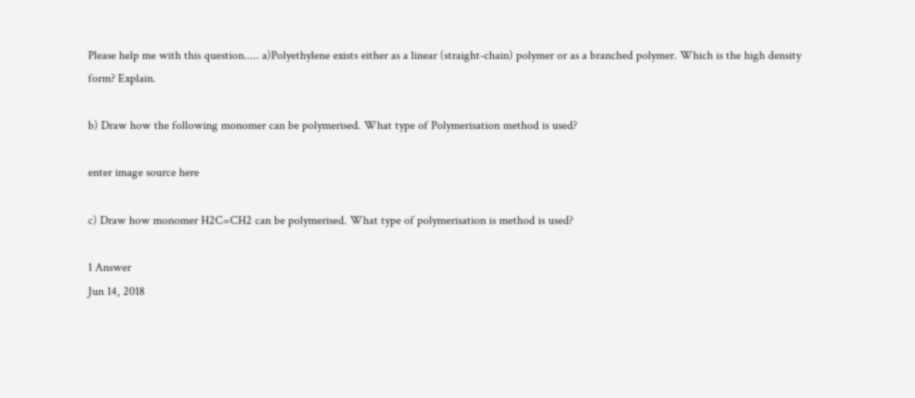Please help me with this question..... a)Polyethylene exists either as a linear (straight-chain) polymer or as a branched polymer. Which is the high density form? Explain.

b) Draw how the following monomer can be polymerised. What type of Polymerisation method is used?

enter image source here

c) Draw how monomer H2C=CH2 can be polymerised. What type of polymerisation is method is used?

1 Answer
Jun 14, 2018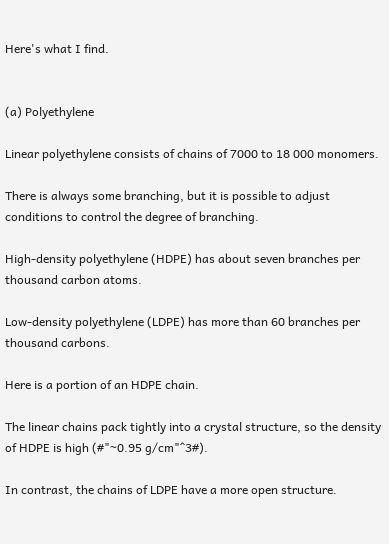Here's what I find.


(a) Polyethylene

Linear polyethylene consists of chains of 7000 to 18 000 monomers.

There is always some branching, but it is possible to adjust conditions to control the degree of branching.

High-density polyethylene (HDPE) has about seven branches per thousand carbon atoms.

Low-density polyethylene (LDPE) has more than 60 branches per thousand carbons.

Here is a portion of an HDPE chain.

The linear chains pack tightly into a crystal structure, so the density of HDPE is high (#"~0.95 g/cm"^3#).

In contrast, the chains of LDPE have a more open structure.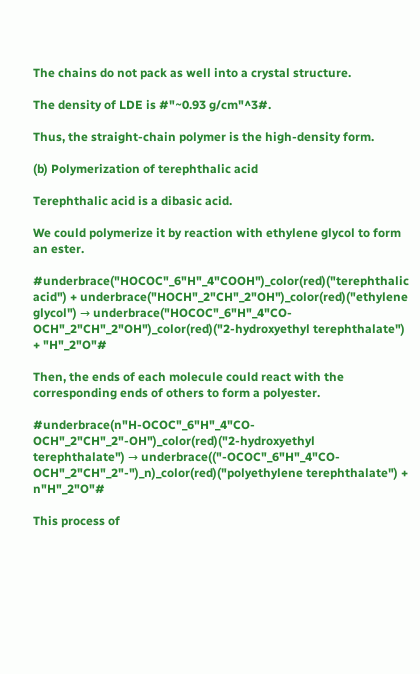The chains do not pack as well into a crystal structure.

The density of LDE is #"~0.93 g/cm"^3#.

Thus, the straight-chain polymer is the high-density form.

(b) Polymerization of terephthalic acid

Terephthalic acid is a dibasic acid.

We could polymerize it by reaction with ethylene glycol to form an ester.

#underbrace("HOCOC"_6"H"_4"COOH")_color(red)("terephthalic acid") + underbrace("HOCH"_2"CH"_2"OH")_color(red)("ethylene glycol") → underbrace("HOCOC"_6"H"_4"CO-OCH"_2"CH"_2"OH")_color(red)("2-hydroxyethyl terephthalate") + "H"_2"O"#

Then, the ends of each molecule could react with the corresponding ends of others to form a polyester.

#underbrace(n"H-OCOC"_6"H"_4"CO-OCH"_2"CH"_2"-OH")_color(red)("2-hydroxyethyl terephthalate") → underbrace(("-OCOC"_6"H"_4"CO-OCH"_2"CH"_2"-")_n)_color(red)("polyethylene terephthalate") + n"H"_2"O"#

This process of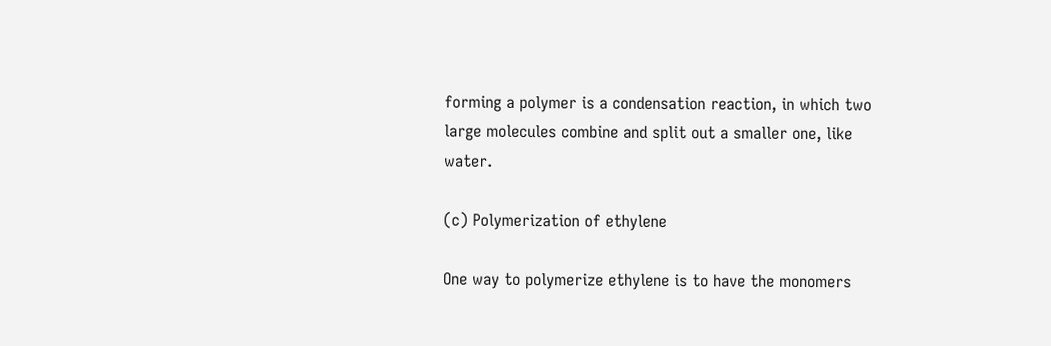forming a polymer is a condensation reaction, in which two large molecules combine and split out a smaller one, like water.

(c) Polymerization of ethylene

One way to polymerize ethylene is to have the monomers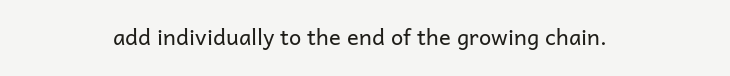add individually to the end of the growing chain.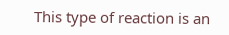This type of reaction is an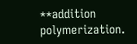**addition polymerization.